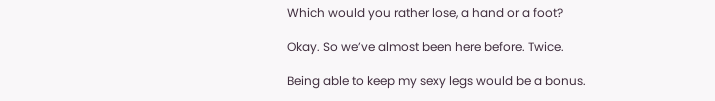Which would you rather lose, a hand or a foot?

Okay. So we’ve almost been here before. Twice.

Being able to keep my sexy legs would be a bonus.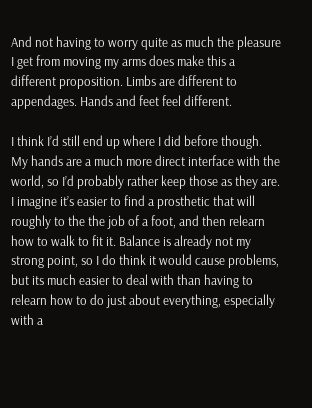And not having to worry quite as much the pleasure I get from moving my arms does make this a different proposition. Limbs are different to appendages. Hands and feet feel different.

I think I’d still end up where I did before though. My hands are a much more direct interface with the world, so I’d probably rather keep those as they are. I imagine it’s easier to find a prosthetic that will roughly to the the job of a foot, and then relearn how to walk to fit it. Balance is already not my strong point, so I do think it would cause problems, but its much easier to deal with than having to relearn how to do just about everything, especially with a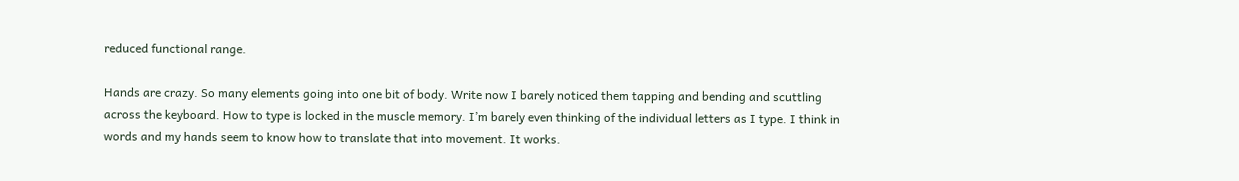reduced functional range.

Hands are crazy. So many elements going into one bit of body. Write now I barely noticed them tapping and bending and scuttling across the keyboard. How to type is locked in the muscle memory. I’m barely even thinking of the individual letters as I type. I think in words and my hands seem to know how to translate that into movement. It works.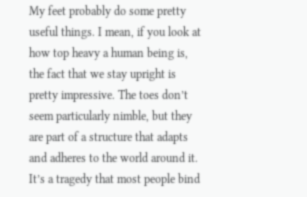My feet probably do some pretty useful things. I mean, if you look at how top heavy a human being is, the fact that we stay upright is pretty impressive. The toes don’t seem particularly nimble, but they are part of a structure that adapts and adheres to the world around it. It’s a tragedy that most people bind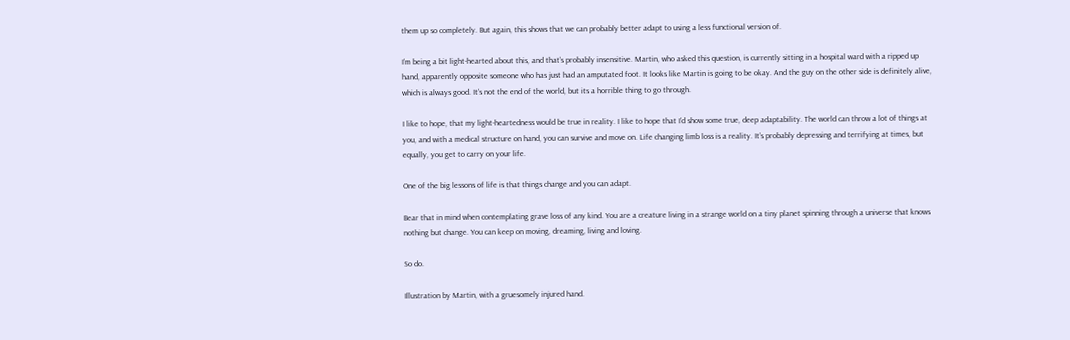them up so completely. But again, this shows that we can probably better adapt to using a less functional version of.

I’m being a bit light-hearted about this, and that’s probably insensitive. Martin, who asked this question, is currently sitting in a hospital ward with a ripped up hand, apparently opposite someone who has just had an amputated foot. It looks like Martin is going to be okay. And the guy on the other side is definitely alive, which is always good. It’s not the end of the world, but its a horrible thing to go through.

I like to hope, that my light-heartedness would be true in reality. I like to hope that I’d show some true, deep adaptability. The world can throw a lot of things at you, and with a medical structure on hand, you can survive and move on. Life changing limb loss is a reality. It’s probably depressing and terrifying at times, but equally, you get to carry on your life.

One of the big lessons of life is that things change and you can adapt.

Bear that in mind when contemplating grave loss of any kind. You are a creature living in a strange world on a tiny planet spinning through a universe that knows nothing but change. You can keep on moving, dreaming, living and loving.

So do.

Illustration by Martin, with a gruesomely injured hand.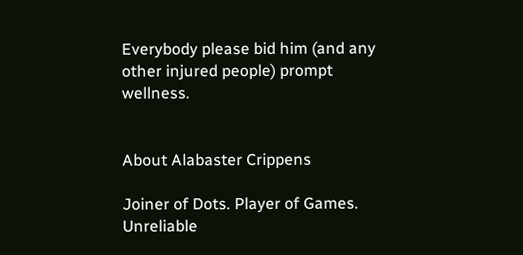Everybody please bid him (and any other injured people) prompt wellness.


About Alabaster Crippens

Joiner of Dots. Player of Games. Unreliable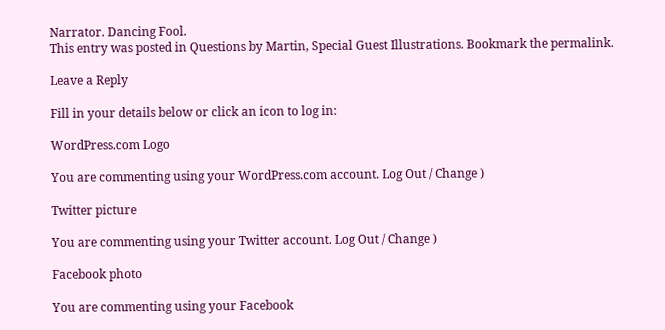Narrator. Dancing Fool.
This entry was posted in Questions by Martin, Special Guest Illustrations. Bookmark the permalink.

Leave a Reply

Fill in your details below or click an icon to log in:

WordPress.com Logo

You are commenting using your WordPress.com account. Log Out / Change )

Twitter picture

You are commenting using your Twitter account. Log Out / Change )

Facebook photo

You are commenting using your Facebook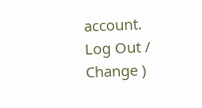account. Log Out / Change )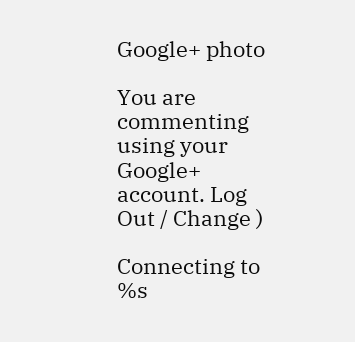Google+ photo

You are commenting using your Google+ account. Log Out / Change )

Connecting to %s